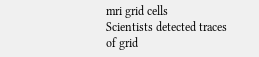mri grid cells
Scientists detected traces of grid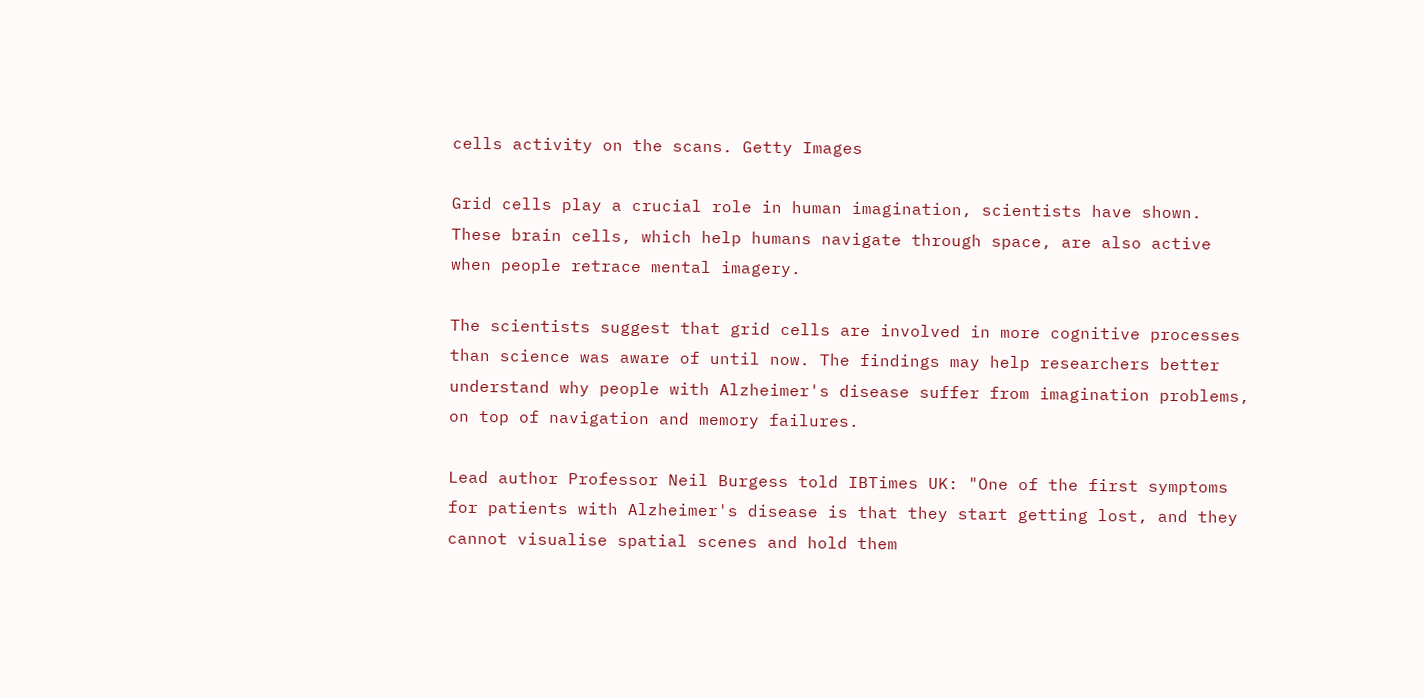cells activity on the scans. Getty Images

Grid cells play a crucial role in human imagination, scientists have shown. These brain cells, which help humans navigate through space, are also active when people retrace mental imagery.

The scientists suggest that grid cells are involved in more cognitive processes than science was aware of until now. The findings may help researchers better understand why people with Alzheimer's disease suffer from imagination problems, on top of navigation and memory failures.

Lead author Professor Neil Burgess told IBTimes UK: "One of the first symptoms for patients with Alzheimer's disease is that they start getting lost, and they cannot visualise spatial scenes and hold them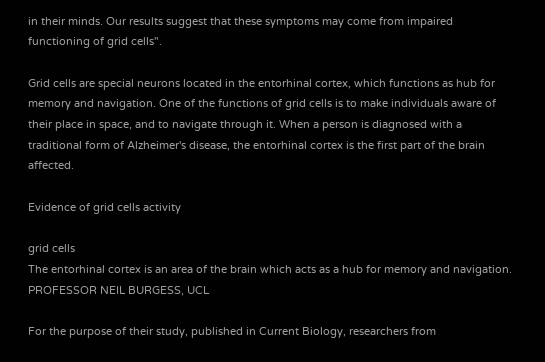in their minds. Our results suggest that these symptoms may come from impaired functioning of grid cells".

Grid cells are special neurons located in the entorhinal cortex, which functions as hub for memory and navigation. One of the functions of grid cells is to make individuals aware of their place in space, and to navigate through it. When a person is diagnosed with a traditional form of Alzheimer's disease, the entorhinal cortex is the first part of the brain affected.

Evidence of grid cells activity

grid cells
The entorhinal cortex is an area of the brain which acts as a hub for memory and navigation. PROFESSOR NEIL BURGESS, UCL

For the purpose of their study, published in Current Biology, researchers from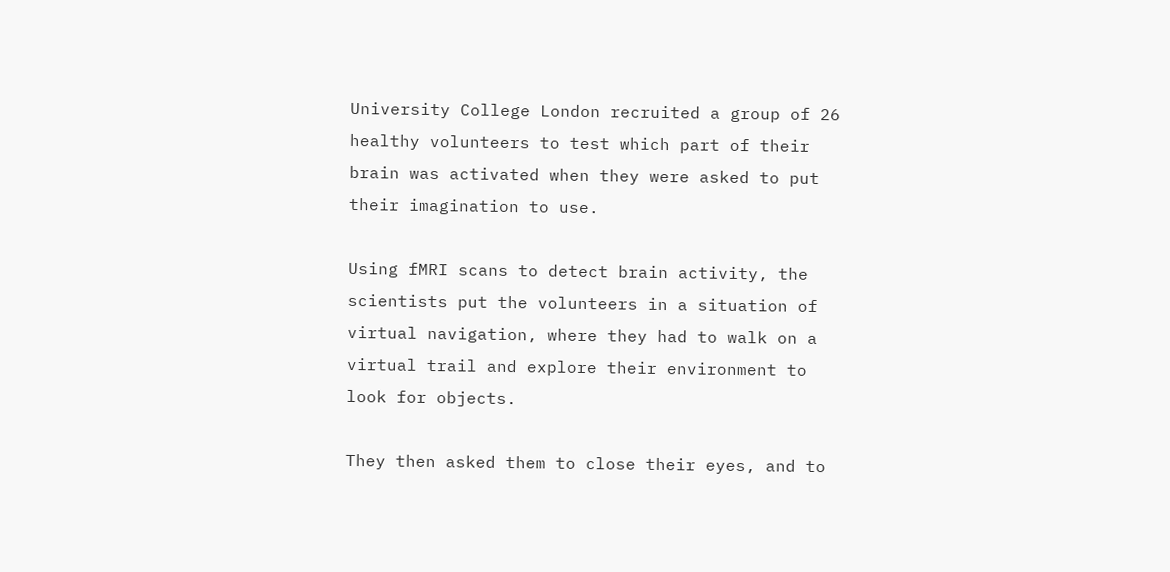University College London recruited a group of 26 healthy volunteers to test which part of their brain was activated when they were asked to put their imagination to use.

Using fMRI scans to detect brain activity, the scientists put the volunteers in a situation of virtual navigation, where they had to walk on a virtual trail and explore their environment to look for objects.

They then asked them to close their eyes, and to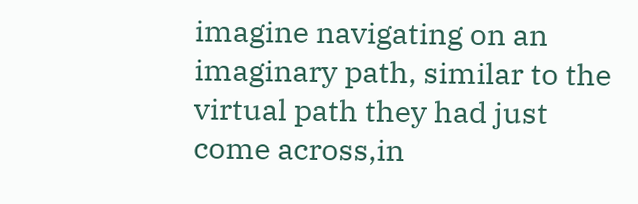imagine navigating on an imaginary path, similar to the virtual path they had just come across,in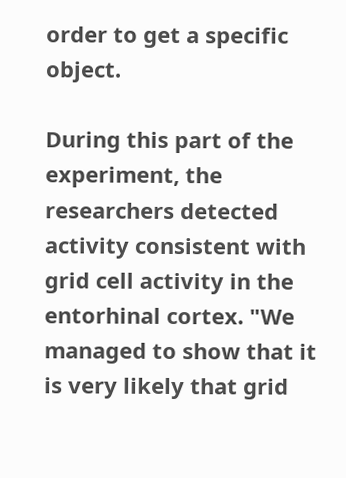order to get a specific object.

During this part of the experiment, the researchers detected activity consistent with grid cell activity in the entorhinal cortex. "We managed to show that it is very likely that grid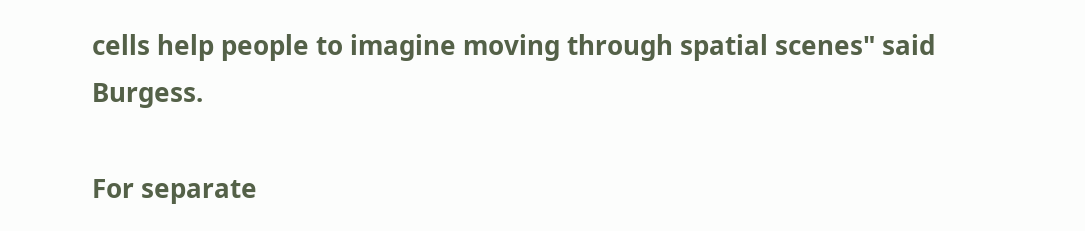cells help people to imagine moving through spatial scenes" said Burgess.

For separate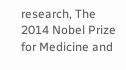research, The 2014 Nobel Prize for Medicine and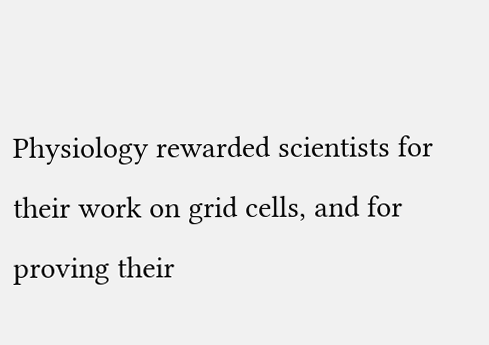Physiology rewarded scientists for their work on grid cells, and for proving their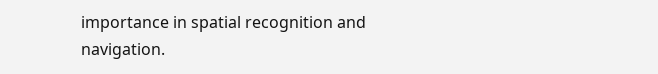importance in spatial recognition and navigation.